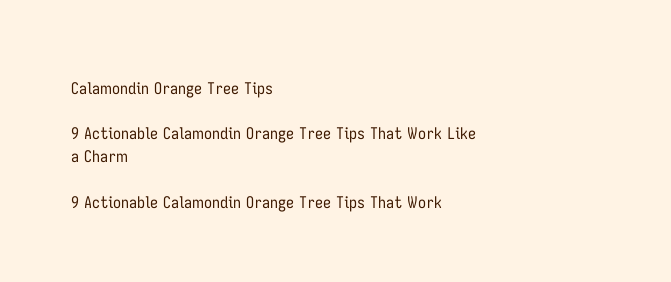Calamondin Orange Tree Tips

9 Actionable Calamondin Orange Tree Tips That Work Like a Charm

9 Actionable Calamondin Orange Tree Tips That Work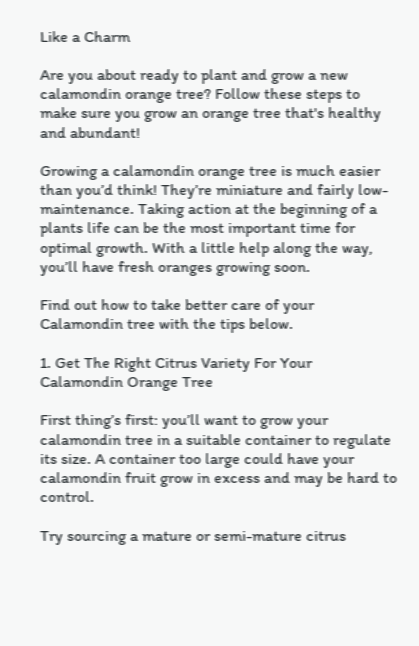Like a Charm

Are you about ready to plant and grow a new calamondin orange tree? Follow these steps to make sure you grow an orange tree that's healthy and abundant!

Growing a calamondin orange tree is much easier than you’d think! They’re miniature and fairly low-maintenance. Taking action at the beginning of a plants life can be the most important time for optimal growth. With a little help along the way, you’ll have fresh oranges growing soon.

Find out how to take better care of your Calamondin tree with the tips below.

1. Get The Right Citrus Variety For Your Calamondin Orange Tree

First thing’s first: you’ll want to grow your calamondin tree in a suitable container to regulate its size. A container too large could have your calamondin fruit grow in excess and may be hard to control.

Try sourcing a mature or semi-mature citrus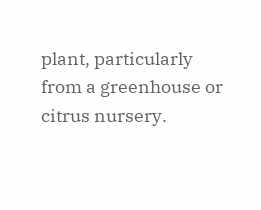plant, particularly from a greenhouse or citrus nursery.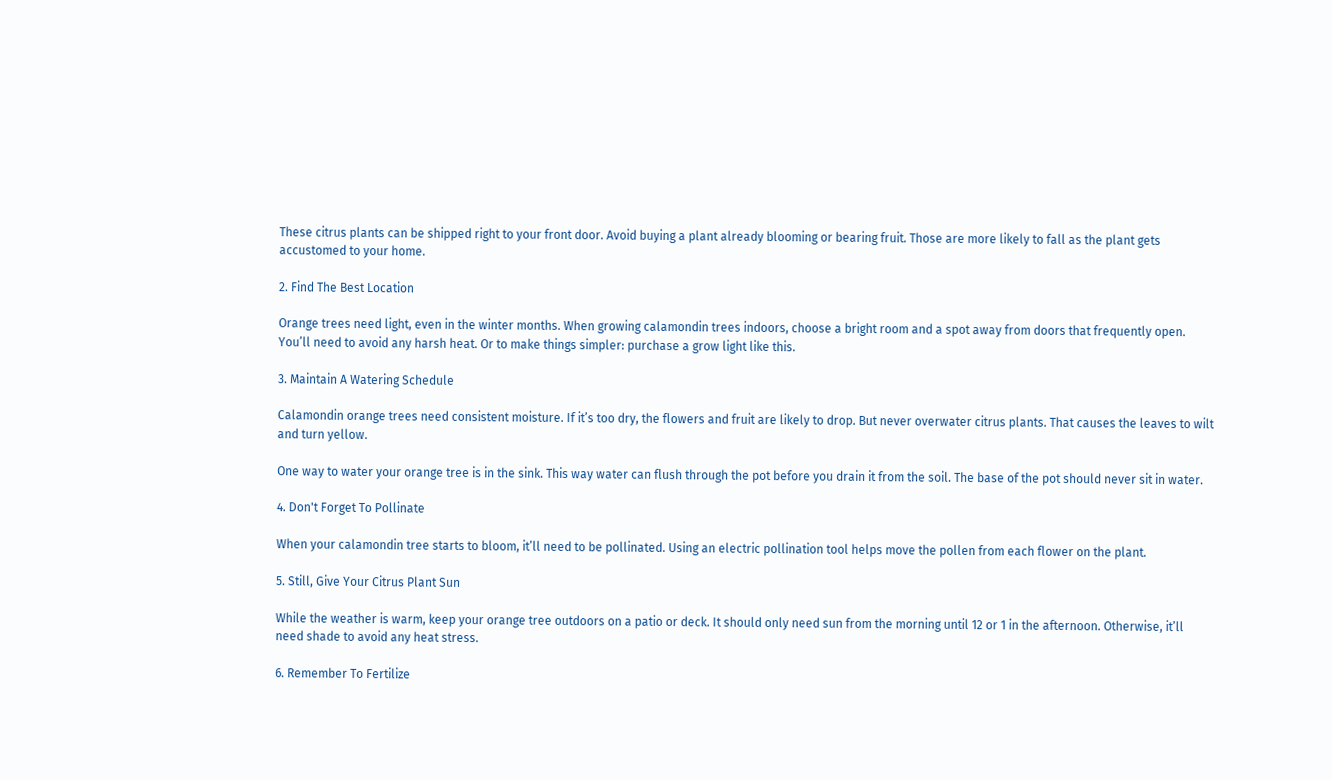These citrus plants can be shipped right to your front door. Avoid buying a plant already blooming or bearing fruit. Those are more likely to fall as the plant gets accustomed to your home.

2. Find The Best Location

Orange trees need light, even in the winter months. When growing calamondin trees indoors, choose a bright room and a spot away from doors that frequently open. You’ll need to avoid any harsh heat. Or to make things simpler: purchase a grow light like this.

3. Maintain A Watering Schedule

Calamondin orange trees need consistent moisture. If it’s too dry, the flowers and fruit are likely to drop. But never overwater citrus plants. That causes the leaves to wilt and turn yellow.

One way to water your orange tree is in the sink. This way water can flush through the pot before you drain it from the soil. The base of the pot should never sit in water.

4. Don't Forget To Pollinate

When your calamondin tree starts to bloom, it’ll need to be pollinated. Using an electric pollination tool helps move the pollen from each flower on the plant.

5. Still, Give Your Citrus Plant Sun

While the weather is warm, keep your orange tree outdoors on a patio or deck. It should only need sun from the morning until 12 or 1 in the afternoon. Otherwise, it’ll need shade to avoid any heat stress.

6. Remember To Fertilize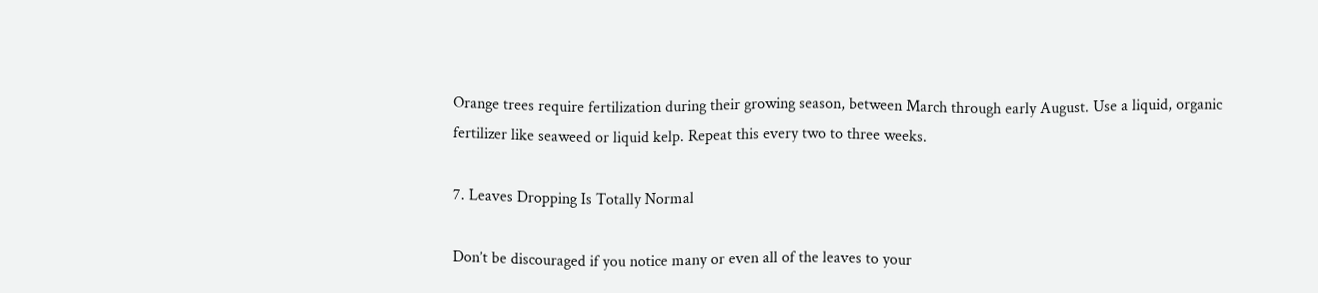Orange trees require fertilization during their growing season, between March through early August. Use a liquid, organic fertilizer like seaweed or liquid kelp. Repeat this every two to three weeks.

7. Leaves Dropping Is Totally Normal

Don’t be discouraged if you notice many or even all of the leaves to your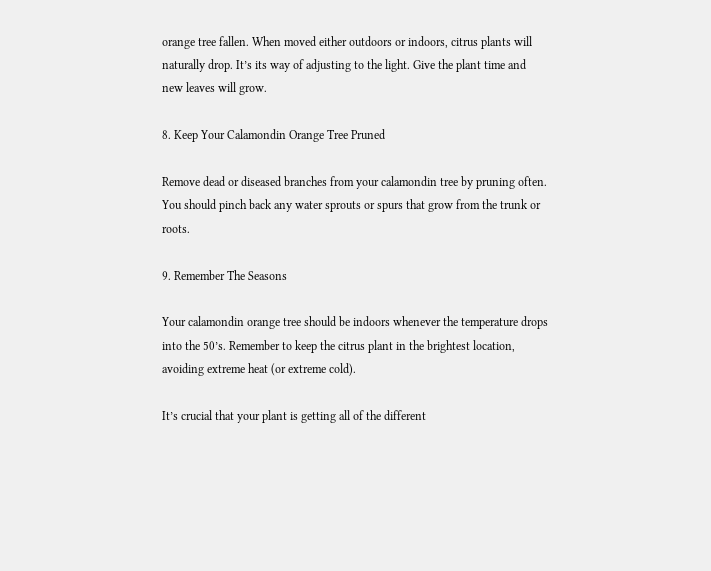orange tree fallen. When moved either outdoors or indoors, citrus plants will naturally drop. It’s its way of adjusting to the light. Give the plant time and new leaves will grow.

8. Keep Your Calamondin Orange Tree Pruned

Remove dead or diseased branches from your calamondin tree by pruning often. You should pinch back any water sprouts or spurs that grow from the trunk or roots.

9. Remember The Seasons

Your calamondin orange tree should be indoors whenever the temperature drops into the 50’s. Remember to keep the citrus plant in the brightest location, avoiding extreme heat (or extreme cold).

It’s crucial that your plant is getting all of the different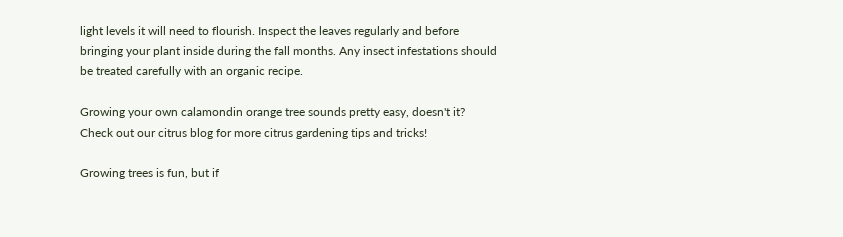light levels it will need to flourish. Inspect the leaves regularly and before bringing your plant inside during the fall months. Any insect infestations should be treated carefully with an organic recipe.

Growing your own calamondin orange tree sounds pretty easy, doesn't it? Check out our citrus blog for more citrus gardening tips and tricks!

Growing trees is fun, but if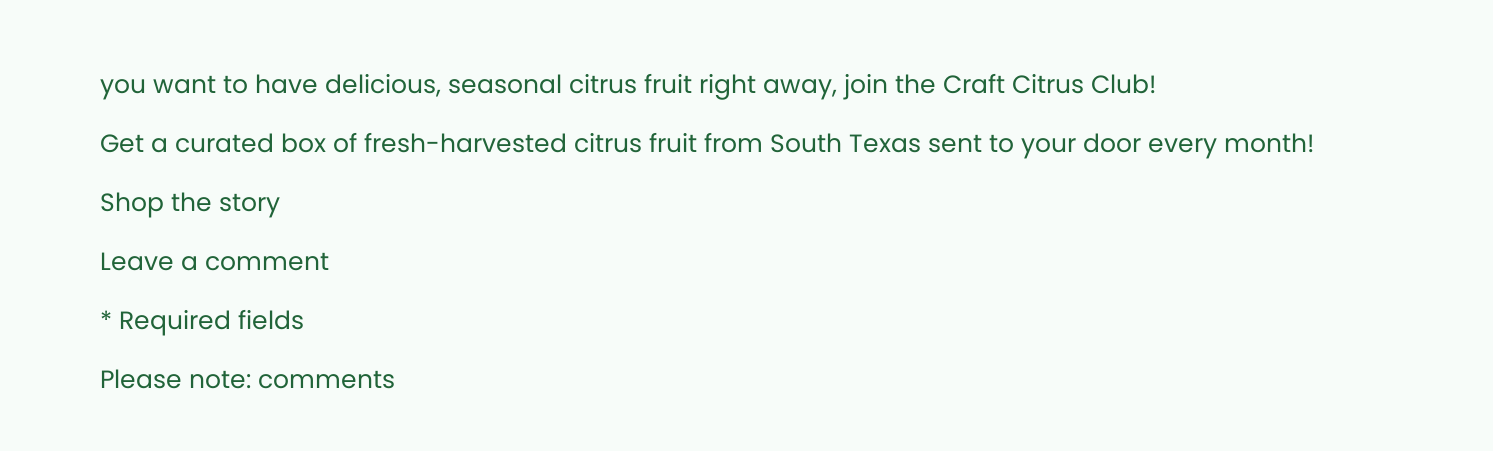you want to have delicious, seasonal citrus fruit right away, join the Craft Citrus Club!

Get a curated box of fresh-harvested citrus fruit from South Texas sent to your door every month!

Shop the story

Leave a comment

* Required fields

Please note: comments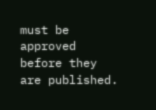must be approved before they are published.